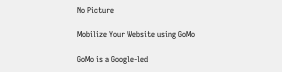No Picture

Mobilize Your Website using GoMo

GoMo is a Google-led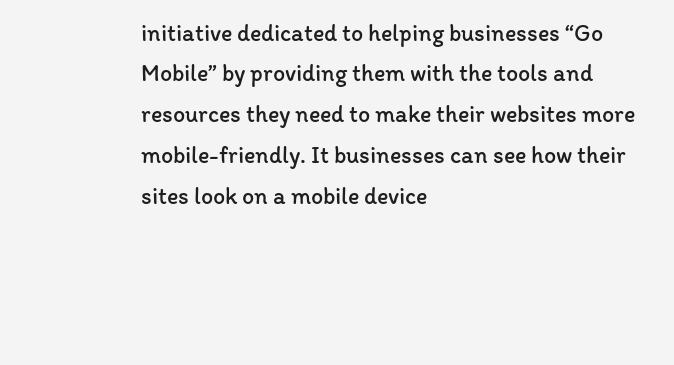initiative dedicated to helping businesses “Go Mobile” by providing them with the tools and resources they need to make their websites more mobile-friendly. It businesses can see how their sites look on a mobile device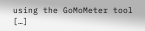using the GoMoMeter tool […]